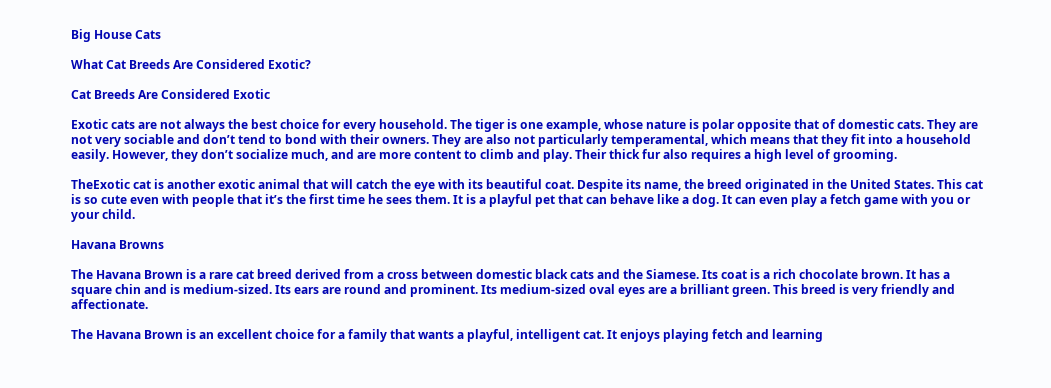Big House Cats

What Cat Breeds Are Considered Exotic?

Cat Breeds Are Considered Exotic

Exotic cats are not always the best choice for every household. The tiger is one example, whose nature is polar opposite that of domestic cats. They are not very sociable and don’t tend to bond with their owners. They are also not particularly temperamental, which means that they fit into a household easily. However, they don’t socialize much, and are more content to climb and play. Their thick fur also requires a high level of grooming.

TheExotic cat is another exotic animal that will catch the eye with its beautiful coat. Despite its name, the breed originated in the United States. This cat is so cute even with people that it’s the first time he sees them. It is a playful pet that can behave like a dog. It can even play a fetch game with you or your child.

Havana Browns

The Havana Brown is a rare cat breed derived from a cross between domestic black cats and the Siamese. Its coat is a rich chocolate brown. It has a square chin and is medium-sized. Its ears are round and prominent. Its medium-sized oval eyes are a brilliant green. This breed is very friendly and affectionate.

The Havana Brown is an excellent choice for a family that wants a playful, intelligent cat. It enjoys playing fetch and learning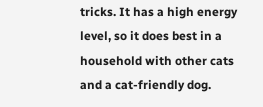tricks. It has a high energy level, so it does best in a household with other cats and a cat-friendly dog.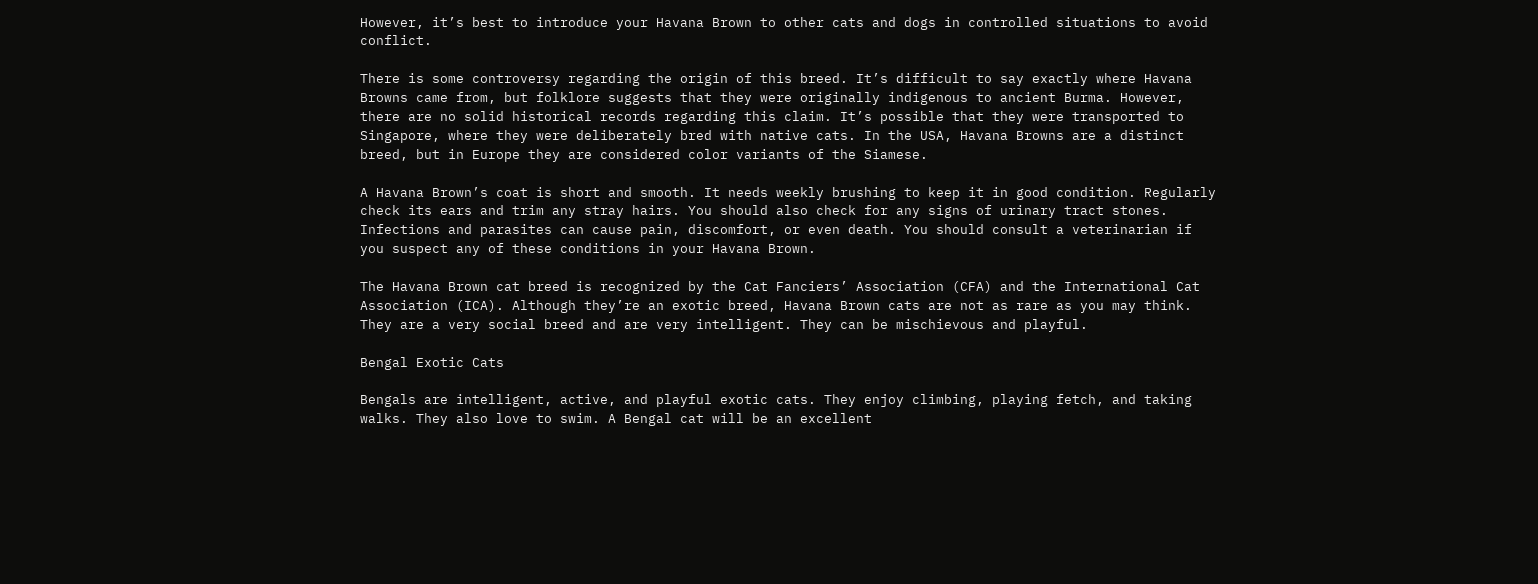However, it’s best to introduce your Havana Brown to other cats and dogs in controlled situations to avoid conflict.

There is some controversy regarding the origin of this breed. It’s difficult to say exactly where Havana Browns came from, but folklore suggests that they were originally indigenous to ancient Burma. However, there are no solid historical records regarding this claim. It’s possible that they were transported to Singapore, where they were deliberately bred with native cats. In the USA, Havana Browns are a distinct breed, but in Europe they are considered color variants of the Siamese.

A Havana Brown’s coat is short and smooth. It needs weekly brushing to keep it in good condition. Regularly check its ears and trim any stray hairs. You should also check for any signs of urinary tract stones. Infections and parasites can cause pain, discomfort, or even death. You should consult a veterinarian if you suspect any of these conditions in your Havana Brown.

The Havana Brown cat breed is recognized by the Cat Fanciers’ Association (CFA) and the International Cat Association (ICA). Although they’re an exotic breed, Havana Brown cats are not as rare as you may think. They are a very social breed and are very intelligent. They can be mischievous and playful.

Bengal Exotic Cats

Bengals are intelligent, active, and playful exotic cats. They enjoy climbing, playing fetch, and taking walks. They also love to swim. A Bengal cat will be an excellent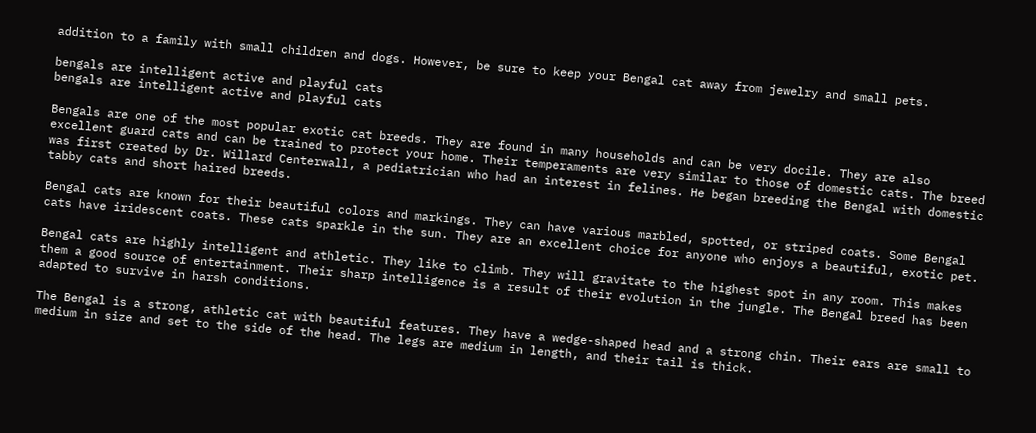addition to a family with small children and dogs. However, be sure to keep your Bengal cat away from jewelry and small pets.

bengals are intelligent active and playful cats
bengals are intelligent active and playful cats

Bengals are one of the most popular exotic cat breeds. They are found in many households and can be very docile. They are also excellent guard cats and can be trained to protect your home. Their temperaments are very similar to those of domestic cats. The breed was first created by Dr. Willard Centerwall, a pediatrician who had an interest in felines. He began breeding the Bengal with domestic tabby cats and short haired breeds.

Bengal cats are known for their beautiful colors and markings. They can have various marbled, spotted, or striped coats. Some Bengal cats have iridescent coats. These cats sparkle in the sun. They are an excellent choice for anyone who enjoys a beautiful, exotic pet.

Bengal cats are highly intelligent and athletic. They like to climb. They will gravitate to the highest spot in any room. This makes them a good source of entertainment. Their sharp intelligence is a result of their evolution in the jungle. The Bengal breed has been adapted to survive in harsh conditions.

The Bengal is a strong, athletic cat with beautiful features. They have a wedge-shaped head and a strong chin. Their ears are small to medium in size and set to the side of the head. The legs are medium in length, and their tail is thick.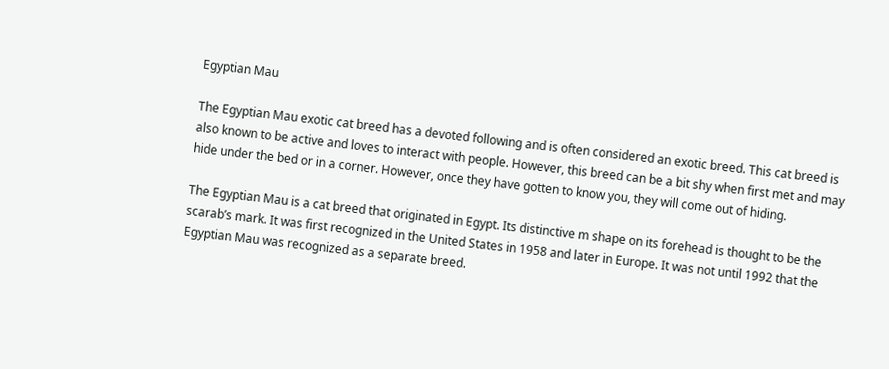Egyptian Mau

The Egyptian Mau exotic cat breed has a devoted following and is often considered an exotic breed. This cat breed is also known to be active and loves to interact with people. However, this breed can be a bit shy when first met and may hide under the bed or in a corner. However, once they have gotten to know you, they will come out of hiding.

The Egyptian Mau is a cat breed that originated in Egypt. Its distinctive m shape on its forehead is thought to be the scarab’s mark. It was first recognized in the United States in 1958 and later in Europe. It was not until 1992 that the Egyptian Mau was recognized as a separate breed.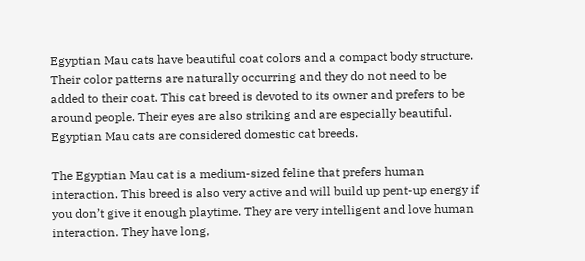Egyptian Mau cats have beautiful coat colors and a compact body structure. Their color patterns are naturally occurring and they do not need to be added to their coat. This cat breed is devoted to its owner and prefers to be around people. Their eyes are also striking and are especially beautiful. Egyptian Mau cats are considered domestic cat breeds.

The Egyptian Mau cat is a medium-sized feline that prefers human interaction. This breed is also very active and will build up pent-up energy if you don’t give it enough playtime. They are very intelligent and love human interaction. They have long,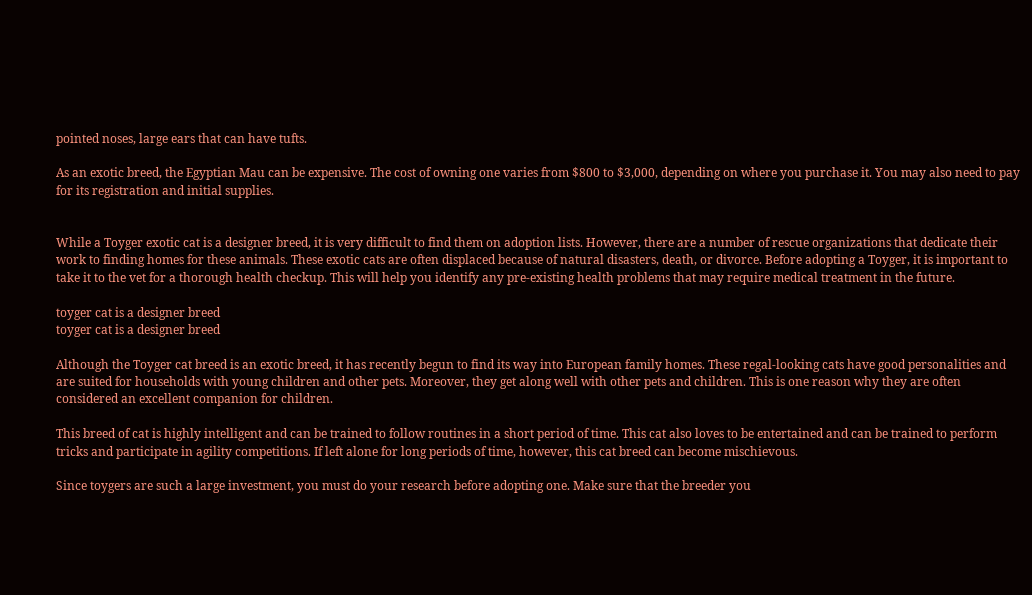pointed noses, large ears that can have tufts.

As an exotic breed, the Egyptian Mau can be expensive. The cost of owning one varies from $800 to $3,000, depending on where you purchase it. You may also need to pay for its registration and initial supplies.


While a Toyger exotic cat is a designer breed, it is very difficult to find them on adoption lists. However, there are a number of rescue organizations that dedicate their work to finding homes for these animals. These exotic cats are often displaced because of natural disasters, death, or divorce. Before adopting a Toyger, it is important to take it to the vet for a thorough health checkup. This will help you identify any pre-existing health problems that may require medical treatment in the future.

toyger cat is a designer breed
toyger cat is a designer breed

Although the Toyger cat breed is an exotic breed, it has recently begun to find its way into European family homes. These regal-looking cats have good personalities and are suited for households with young children and other pets. Moreover, they get along well with other pets and children. This is one reason why they are often considered an excellent companion for children.

This breed of cat is highly intelligent and can be trained to follow routines in a short period of time. This cat also loves to be entertained and can be trained to perform tricks and participate in agility competitions. If left alone for long periods of time, however, this cat breed can become mischievous.

Since toygers are such a large investment, you must do your research before adopting one. Make sure that the breeder you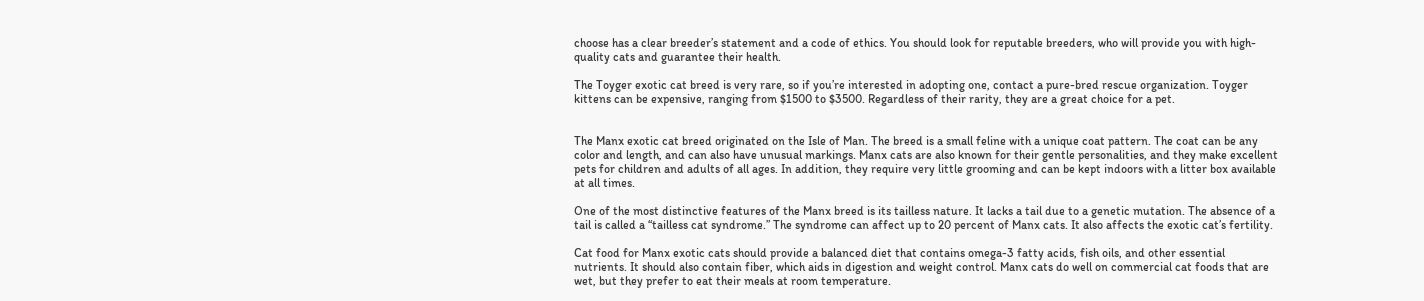choose has a clear breeder’s statement and a code of ethics. You should look for reputable breeders, who will provide you with high-quality cats and guarantee their health.

The Toyger exotic cat breed is very rare, so if you’re interested in adopting one, contact a pure-bred rescue organization. Toyger kittens can be expensive, ranging from $1500 to $3500. Regardless of their rarity, they are a great choice for a pet.


The Manx exotic cat breed originated on the Isle of Man. The breed is a small feline with a unique coat pattern. The coat can be any color and length, and can also have unusual markings. Manx cats are also known for their gentle personalities, and they make excellent pets for children and adults of all ages. In addition, they require very little grooming and can be kept indoors with a litter box available at all times.

One of the most distinctive features of the Manx breed is its tailless nature. It lacks a tail due to a genetic mutation. The absence of a tail is called a “tailless cat syndrome.” The syndrome can affect up to 20 percent of Manx cats. It also affects the exotic cat’s fertility.

Cat food for Manx exotic cats should provide a balanced diet that contains omega-3 fatty acids, fish oils, and other essential nutrients. It should also contain fiber, which aids in digestion and weight control. Manx cats do well on commercial cat foods that are wet, but they prefer to eat their meals at room temperature.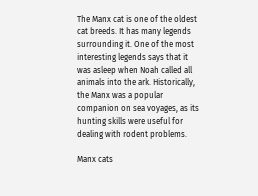The Manx cat is one of the oldest cat breeds. It has many legends surrounding it. One of the most interesting legends says that it was asleep when Noah called all animals into the ark. Historically, the Manx was a popular companion on sea voyages, as its hunting skills were useful for dealing with rodent problems.

Manx cats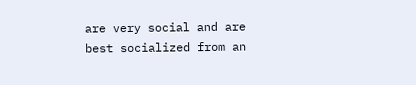are very social and are best socialized from an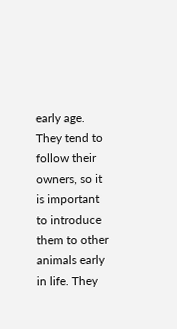early age. They tend to follow their owners, so it is important to introduce them to other animals early in life. They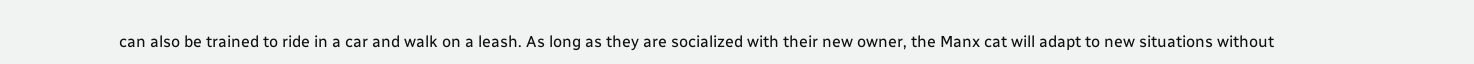can also be trained to ride in a car and walk on a leash. As long as they are socialized with their new owner, the Manx cat will adapt to new situations without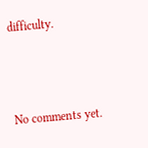difficulty.



No comments yet.